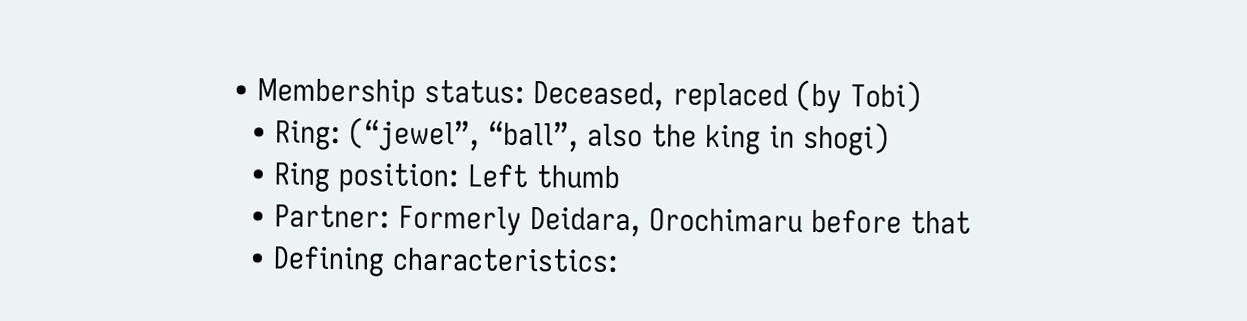• Membership status: Deceased, replaced (by Tobi)
  • Ring: (“jewel”, “ball”, also the king in shogi)
  • Ring position: Left thumb
  • Partner: Formerly Deidara, Orochimaru before that
  • Defining characteristics: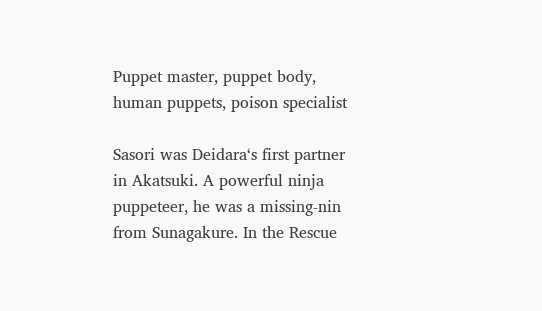Puppet master, puppet body, human puppets, poison specialist

Sasori was Deidara‘s first partner in Akatsuki. A powerful ninja puppeteer, he was a missing-nin from Sunagakure. In the Rescue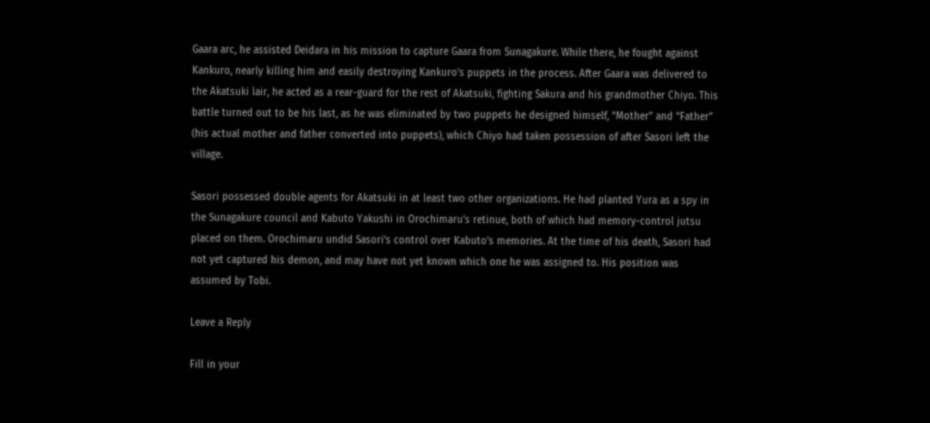Gaara arc, he assisted Deidara in his mission to capture Gaara from Sunagakure. While there, he fought against Kankuro, nearly killing him and easily destroying Kankuro’s puppets in the process. After Gaara was delivered to the Akatsuki lair, he acted as a rear-guard for the rest of Akatsuki, fighting Sakura and his grandmother Chiyo. This battle turned out to be his last, as he was eliminated by two puppets he designed himself, “Mother” and “Father” (his actual mother and father converted into puppets), which Chiyo had taken possession of after Sasori left the village.

Sasori possessed double agents for Akatsuki in at least two other organizations. He had planted Yura as a spy in the Sunagakure council and Kabuto Yakushi in Orochimaru’s retinue, both of which had memory-control jutsu placed on them. Orochimaru undid Sasori’s control over Kabuto’s memories. At the time of his death, Sasori had not yet captured his demon, and may have not yet known which one he was assigned to. His position was assumed by Tobi.

Leave a Reply

Fill in your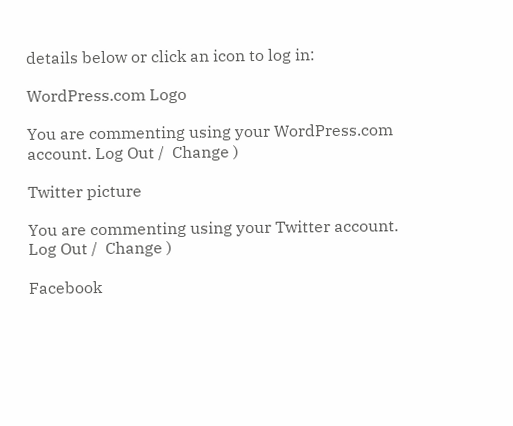details below or click an icon to log in:

WordPress.com Logo

You are commenting using your WordPress.com account. Log Out /  Change )

Twitter picture

You are commenting using your Twitter account. Log Out /  Change )

Facebook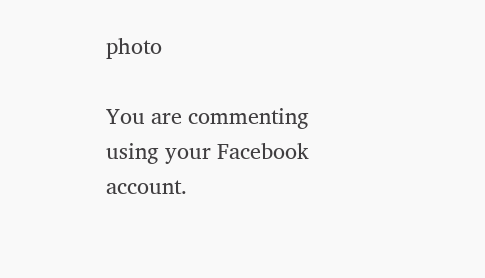photo

You are commenting using your Facebook account.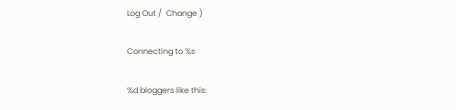Log Out /  Change )

Connecting to %s

%d bloggers like this: